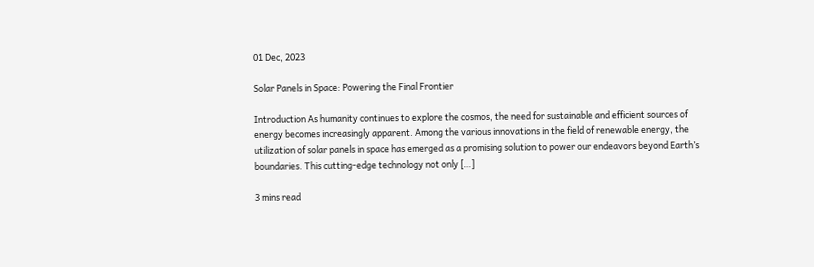01 Dec, 2023

Solar Panels in Space: Powering the Final Frontier

Introduction As humanity continues to explore the cosmos, the need for sustainable and efficient sources of energy becomes increasingly apparent. Among the various innovations in the field of renewable energy, the utilization of solar panels in space has emerged as a promising solution to power our endeavors beyond Earth’s boundaries. This cutting-edge technology not only […]

3 mins read